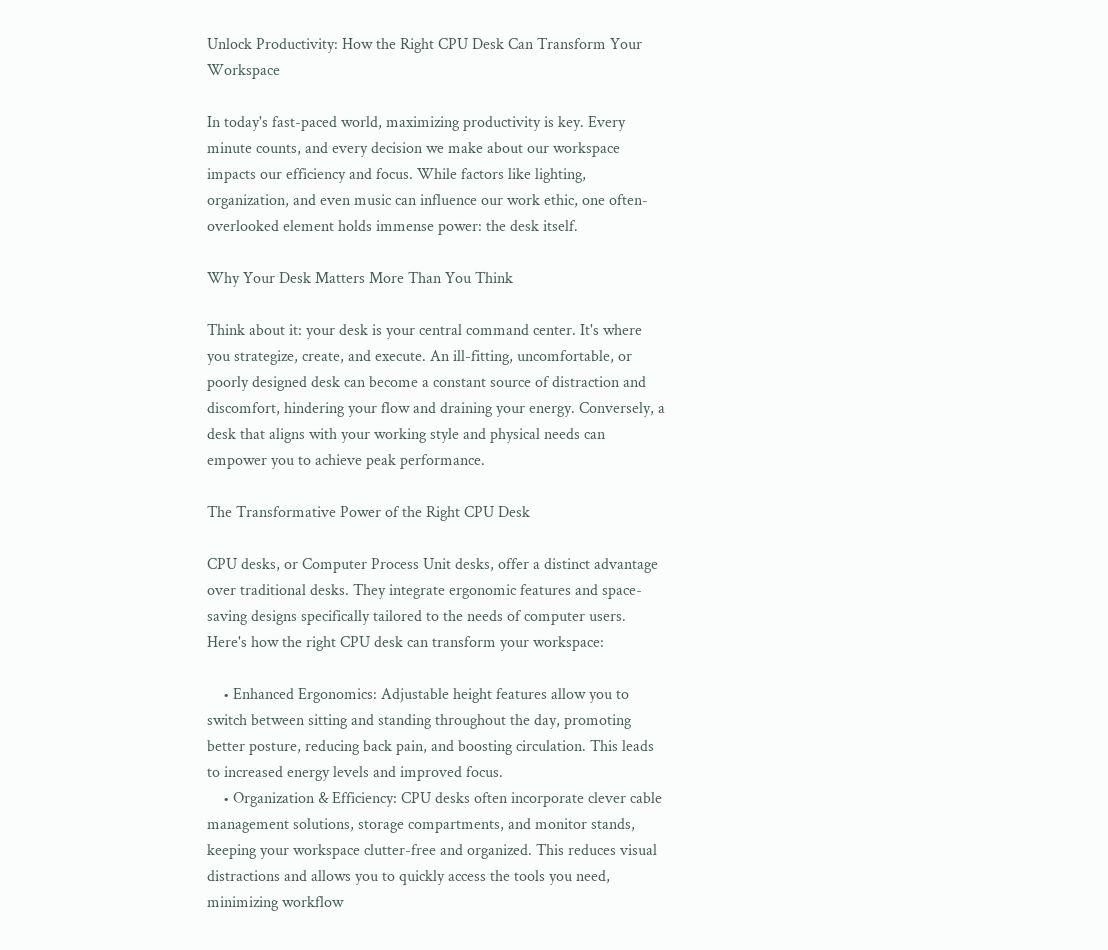Unlock Productivity: How the Right CPU Desk Can Transform Your Workspace

In today's fast-paced world, maximizing productivity is key. Every minute counts, and every decision we make about our workspace impacts our efficiency and focus. While factors like lighting, organization, and even music can influence our work ethic, one often-overlooked element holds immense power: the desk itself.

Why Your Desk Matters More Than You Think

Think about it: your desk is your central command center. It's where you strategize, create, and execute. An ill-fitting, uncomfortable, or poorly designed desk can become a constant source of distraction and discomfort, hindering your flow and draining your energy. Conversely, a desk that aligns with your working style and physical needs can empower you to achieve peak performance.

The Transformative Power of the Right CPU Desk

CPU desks, or Computer Process Unit desks, offer a distinct advantage over traditional desks. They integrate ergonomic features and space-saving designs specifically tailored to the needs of computer users. Here's how the right CPU desk can transform your workspace:

    • Enhanced Ergonomics: Adjustable height features allow you to switch between sitting and standing throughout the day, promoting better posture, reducing back pain, and boosting circulation. This leads to increased energy levels and improved focus.
    • Organization & Efficiency: CPU desks often incorporate clever cable management solutions, storage compartments, and monitor stands, keeping your workspace clutter-free and organized. This reduces visual distractions and allows you to quickly access the tools you need, minimizing workflow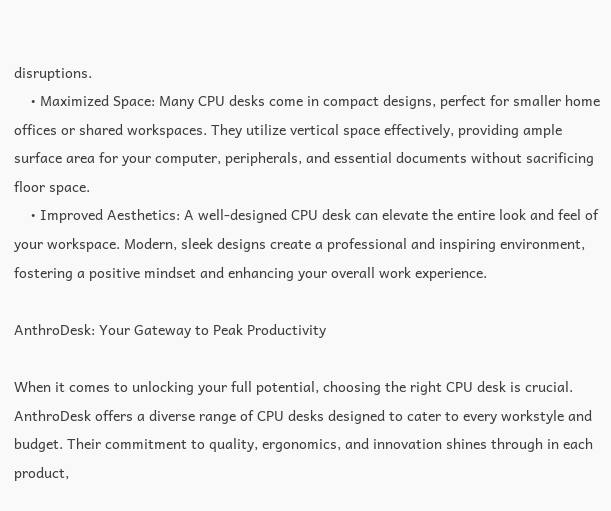disruptions.
    • Maximized Space: Many CPU desks come in compact designs, perfect for smaller home offices or shared workspaces. They utilize vertical space effectively, providing ample surface area for your computer, peripherals, and essential documents without sacrificing floor space.
    • Improved Aesthetics: A well-designed CPU desk can elevate the entire look and feel of your workspace. Modern, sleek designs create a professional and inspiring environment, fostering a positive mindset and enhancing your overall work experience.

AnthroDesk: Your Gateway to Peak Productivity

When it comes to unlocking your full potential, choosing the right CPU desk is crucial. AnthroDesk offers a diverse range of CPU desks designed to cater to every workstyle and budget. Their commitment to quality, ergonomics, and innovation shines through in each product,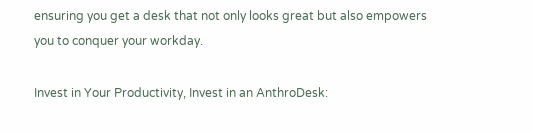ensuring you get a desk that not only looks great but also empowers you to conquer your workday.

Invest in Your Productivity, Invest in an AnthroDesk: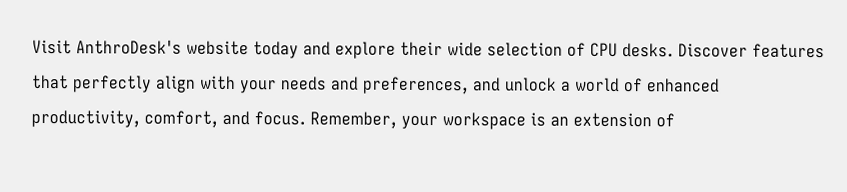Visit AnthroDesk's website today and explore their wide selection of CPU desks. Discover features that perfectly align with your needs and preferences, and unlock a world of enhanced productivity, comfort, and focus. Remember, your workspace is an extension of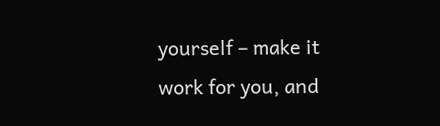yourself – make it work for you, and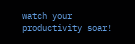watch your productivity soar!